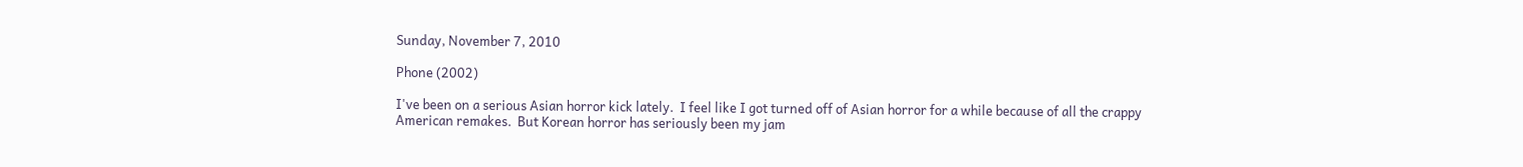Sunday, November 7, 2010

Phone (2002)

I've been on a serious Asian horror kick lately.  I feel like I got turned off of Asian horror for a while because of all the crappy American remakes.  But Korean horror has seriously been my jam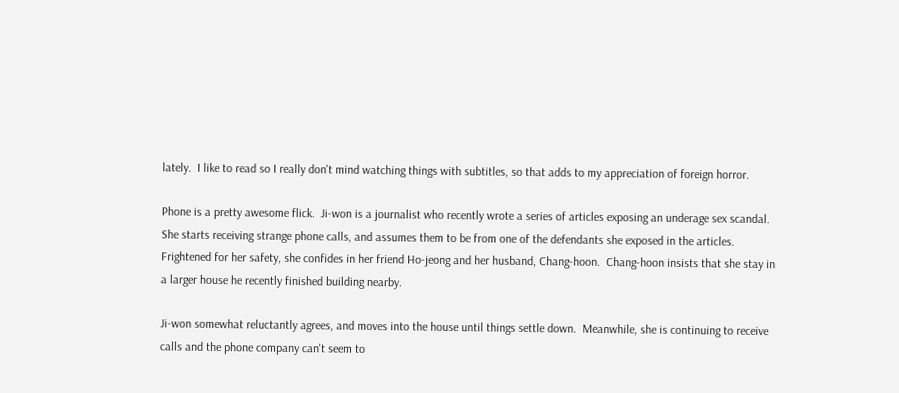lately.  I like to read so I really don't mind watching things with subtitles, so that adds to my appreciation of foreign horror.

Phone is a pretty awesome flick.  Ji-won is a journalist who recently wrote a series of articles exposing an underage sex scandal.  She starts receiving strange phone calls, and assumes them to be from one of the defendants she exposed in the articles.  Frightened for her safety, she confides in her friend Ho-jeong and her husband, Chang-hoon.  Chang-hoon insists that she stay in a larger house he recently finished building nearby.

Ji-won somewhat reluctantly agrees, and moves into the house until things settle down.  Meanwhile, she is continuing to receive calls and the phone company can't seem to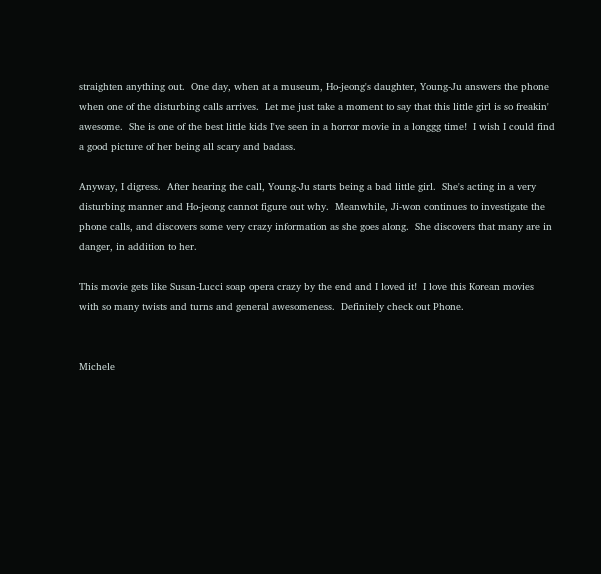straighten anything out.  One day, when at a museum, Ho-jeong's daughter, Young-Ju answers the phone when one of the disturbing calls arrives.  Let me just take a moment to say that this little girl is so freakin' awesome.  She is one of the best little kids I've seen in a horror movie in a longgg time!  I wish I could find a good picture of her being all scary and badass.

Anyway, I digress.  After hearing the call, Young-Ju starts being a bad little girl.  She's acting in a very disturbing manner and Ho-jeong cannot figure out why.  Meanwhile, Ji-won continues to investigate the phone calls, and discovers some very crazy information as she goes along.  She discovers that many are in danger, in addition to her.

This movie gets like Susan-Lucci soap opera crazy by the end and I loved it!  I love this Korean movies with so many twists and turns and general awesomeness.  Definitely check out Phone.


Michele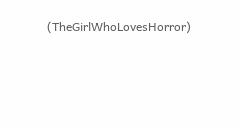(TheGirlWhoLovesHorror)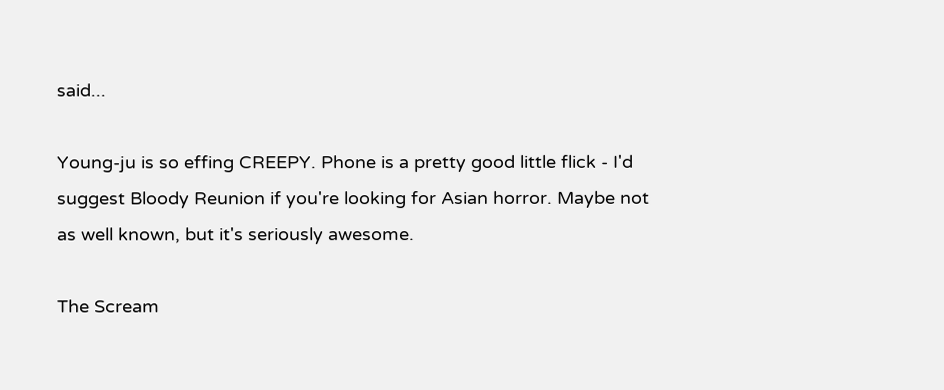said...

Young-ju is so effing CREEPY. Phone is a pretty good little flick - I'd suggest Bloody Reunion if you're looking for Asian horror. Maybe not as well known, but it's seriously awesome.

The Scream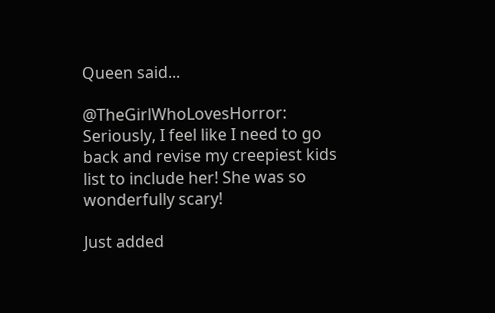Queen said...

@TheGirlWhoLovesHorror: Seriously, I feel like I need to go back and revise my creepiest kids list to include her! She was so wonderfully scary!

Just added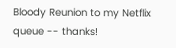Bloody Reunion to my Netflix queue -- thanks!